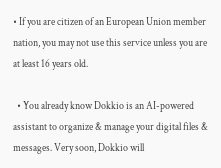• If you are citizen of an European Union member nation, you may not use this service unless you are at least 16 years old.

  • You already know Dokkio is an AI-powered assistant to organize & manage your digital files & messages. Very soon, Dokkio will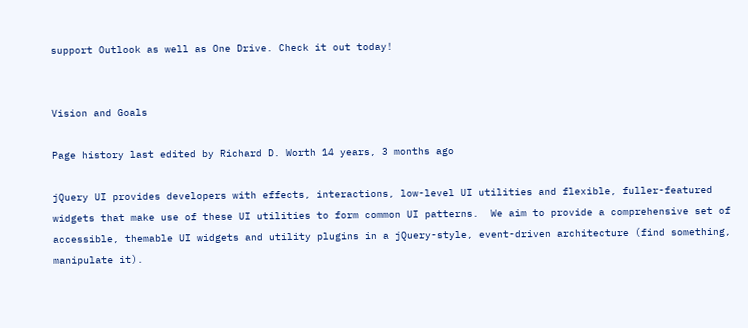support Outlook as well as One Drive. Check it out today!


Vision and Goals

Page history last edited by Richard D. Worth 14 years, 3 months ago

jQuery UI provides developers with effects, interactions, low-level UI utilities and flexible, fuller-featured widgets that make use of these UI utilities to form common UI patterns.  We aim to provide a comprehensive set of accessible, themable UI widgets and utility plugins in a jQuery-style, event-driven architecture (find something, manipulate it).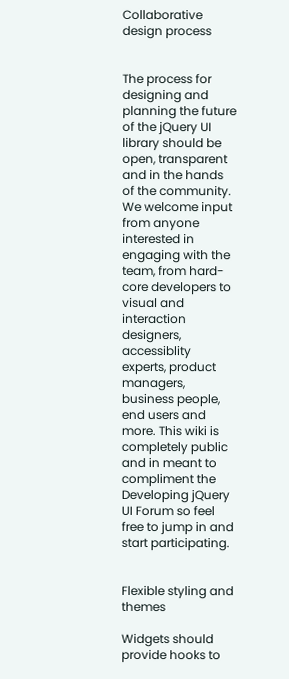Collaborative design process


The process for designing and planning the future of the jQuery UI library should be open, transparent and in the hands of the community. We welcome input from anyone interested in engaging with the team, from hard-core developers to visual and interaction designers, accessiblity experts, product managers, business people, end users and more. This wiki is completely public and in meant to compliment the Developing jQuery UI Forum so feel free to jump in and start participating.


Flexible styling and themes

Widgets should provide hooks to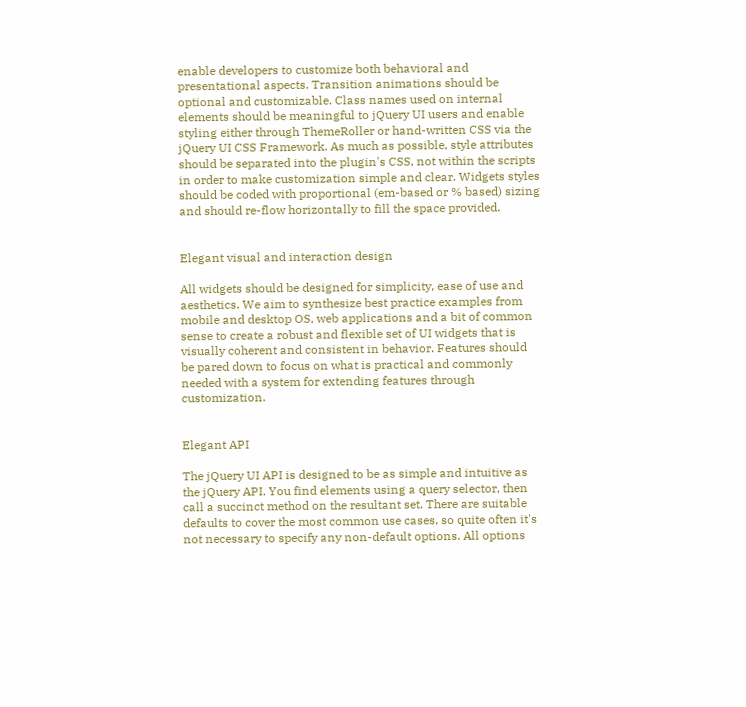enable developers to customize both behavioral and presentational aspects. Transition animations should be optional and customizable. Class names used on internal elements should be meaningful to jQuery UI users and enable styling either through ThemeRoller or hand-written CSS via the jQuery UI CSS Framework. As much as possible, style attributes should be separated into the plugin's CSS, not within the scripts in order to make customization simple and clear. Widgets styles should be coded with proportional (em-based or % based) sizing and should re-flow horizontally to fill the space provided.


Elegant visual and interaction design

All widgets should be designed for simplicity, ease of use and aesthetics. We aim to synthesize best practice examples from mobile and desktop OS, web applications and a bit of common sense to create a robust and flexible set of UI widgets that is visually coherent and consistent in behavior. Features should be pared down to focus on what is practical and commonly needed with a system for extending features through customization.


Elegant API

The jQuery UI API is designed to be as simple and intuitive as the jQuery API. You find elements using a query selector, then call a succinct method on the resultant set. There are suitable defaults to cover the most common use cases, so quite often it's not necessary to specify any non-default options. All options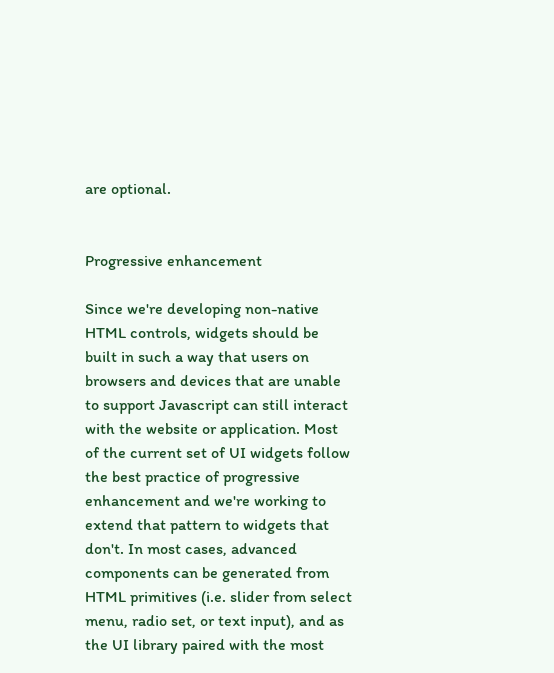are optional.


Progressive enhancement

Since we're developing non-native HTML controls, widgets should be built in such a way that users on browsers and devices that are unable to support Javascript can still interact with the website or application. Most of the current set of UI widgets follow the best practice of progressive enhancement and we're working to extend that pattern to widgets that don't. In most cases, advanced components can be generated from HTML primitives (i.e. slider from select menu, radio set, or text input), and as the UI library paired with the most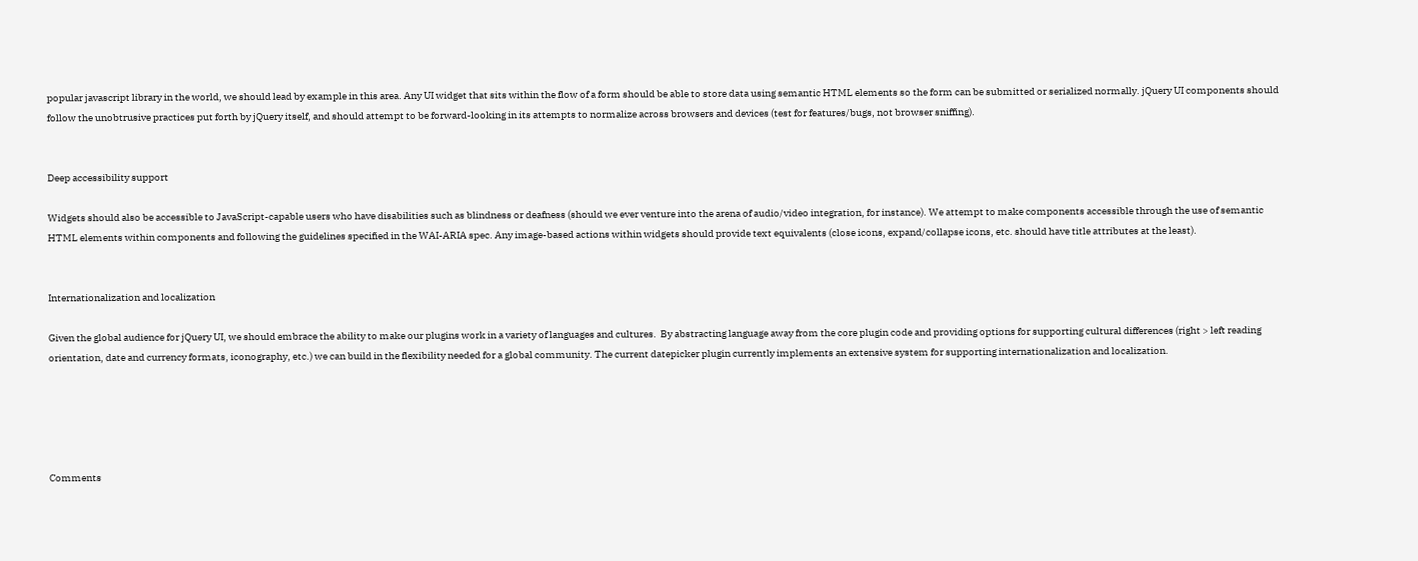popular javascript library in the world, we should lead by example in this area. Any UI widget that sits within the flow of a form should be able to store data using semantic HTML elements so the form can be submitted or serialized normally. jQuery UI components should follow the unobtrusive practices put forth by jQuery itself, and should attempt to be forward-looking in its attempts to normalize across browsers and devices (test for features/bugs, not browser sniffing).


Deep accessibility support

Widgets should also be accessible to JavaScript-capable users who have disabilities such as blindness or deafness (should we ever venture into the arena of audio/video integration, for instance). We attempt to make components accessible through the use of semantic HTML elements within components and following the guidelines specified in the WAI-ARIA spec. Any image-based actions within widgets should provide text equivalents (close icons, expand/collapse icons, etc. should have title attributes at the least).


Internationalization and localization

Given the global audience for jQuery UI, we should embrace the ability to make our plugins work in a variety of languages and cultures.  By abstracting language away from the core plugin code and providing options for supporting cultural differences (right > left reading orientation, date and currency formats, iconography, etc.) we can build in the flexibility needed for a global community. The current datepicker plugin currently implements an extensive system for supporting internationalization and localization.





Comments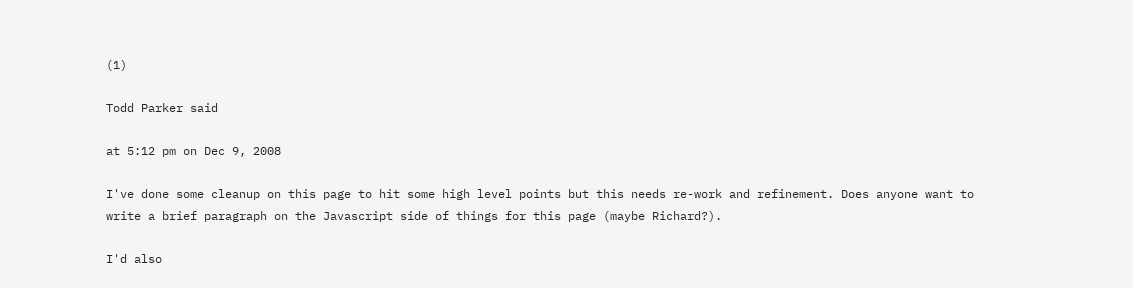(1)

Todd Parker said

at 5:12 pm on Dec 9, 2008

I've done some cleanup on this page to hit some high level points but this needs re-work and refinement. Does anyone want to write a brief paragraph on the Javascript side of things for this page (maybe Richard?).

I'd also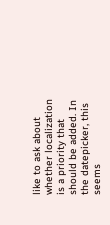like to ask about whether localization is a priority that should be added. In the datepicker, this seems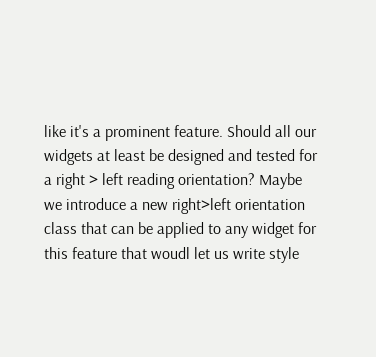like it's a prominent feature. Should all our widgets at least be designed and tested for a right > left reading orientation? Maybe we introduce a new right>left orientation class that can be applied to any widget for this feature that woudl let us write style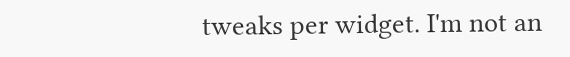tweaks per widget. I'm not an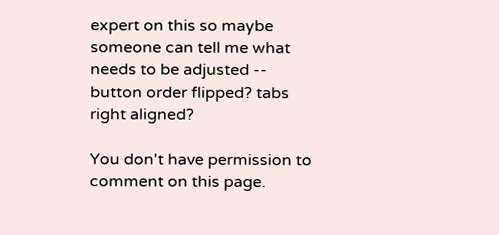expert on this so maybe someone can tell me what needs to be adjusted -- button order flipped? tabs right aligned?

You don't have permission to comment on this page.